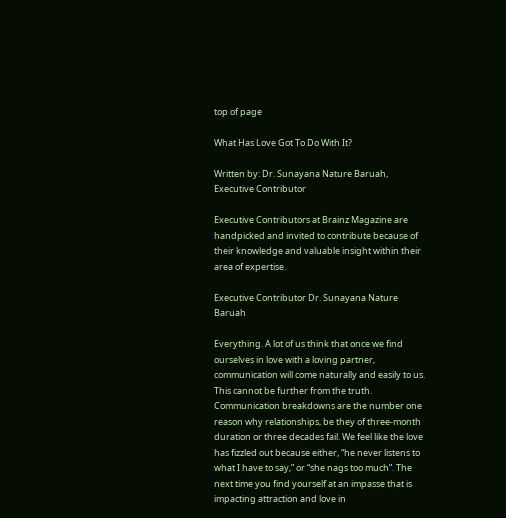top of page

What Has Love Got To Do With It?

Written by: Dr. Sunayana Nature Baruah, Executive Contributor

Executive Contributors at Brainz Magazine are handpicked and invited to contribute because of their knowledge and valuable insight within their area of expertise.

Executive Contributor Dr. Sunayana Nature Baruah

Everything. A lot of us think that once we find ourselves in love with a loving partner, communication will come naturally and easily to us. This cannot be further from the truth. Communication breakdowns are the number one reason why relationships, be they of three-month duration or three decades fail. We feel like the love has fizzled out because either, “he never listens to what I have to say,” or “she nags too much”. The next time you find yourself at an impasse that is impacting attraction and love in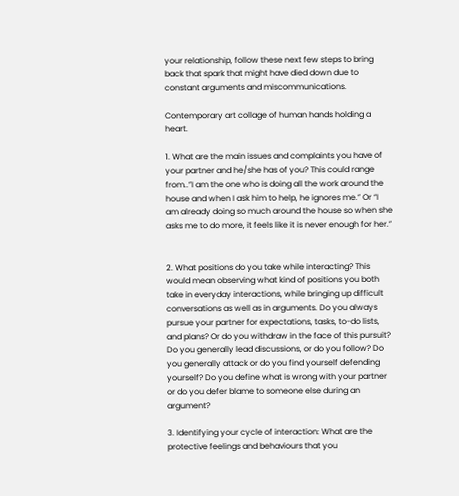your relationship, follow these next few steps to bring back that spark that might have died down due to constant arguments and miscommunications.

Contemporary art collage of human hands holding a heart.

1. What are the main issues and complaints you have of your partner and he/she has of you? This could range from..”I am the one who is doing all the work around the house and when I ask him to help, he ignores me.” Or “I am already doing so much around the house so when she asks me to do more, it feels like it is never enough for her.”


2. What positions do you take while interacting? This would mean observing what kind of positions you both take in everyday interactions, while bringing up difficult conversations as well as in arguments. Do you always pursue your partner for expectations, tasks, to-do lists, and plans? Or do you withdraw in the face of this pursuit? Do you generally lead discussions, or do you follow? Do you generally attack or do you find yourself defending yourself? Do you define what is wrong with your partner or do you defer blame to someone else during an argument?

3. Identifying your cycle of interaction: What are the protective feelings and behaviours that you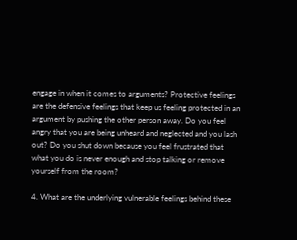engage in when it comes to arguments? Protective feelings are the defensive feelings that keep us feeling protected in an argument by pushing the other person away. Do you feel angry that you are being unheard and neglected and you lash out? Do you shut down because you feel frustrated that what you do is never enough and stop talking or remove yourself from the room?

4. What are the underlying vulnerable feelings behind these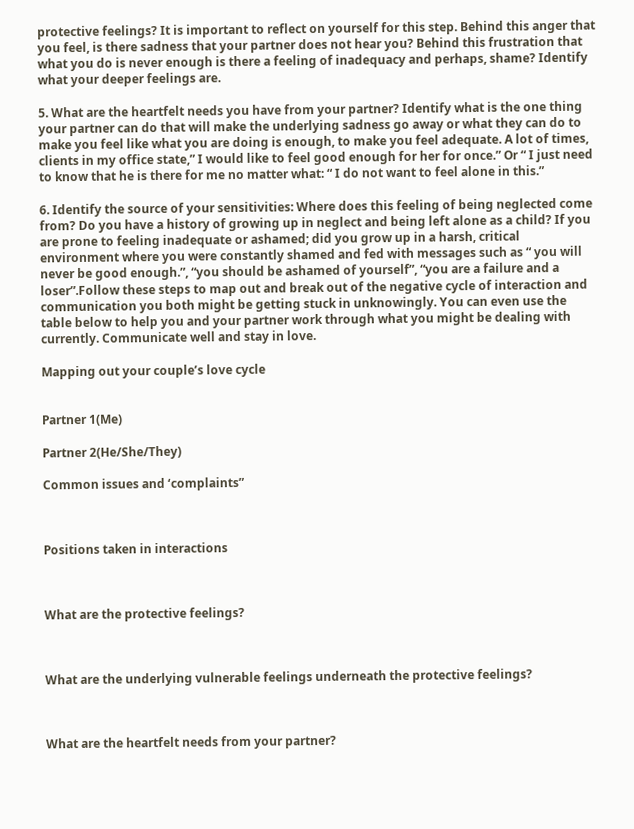protective feelings? It is important to reflect on yourself for this step. Behind this anger that you feel, is there sadness that your partner does not hear you? Behind this frustration that what you do is never enough is there a feeling of inadequacy and perhaps, shame? Identify what your deeper feelings are.

5. What are the heartfelt needs you have from your partner? Identify what is the one thing your partner can do that will make the underlying sadness go away or what they can do to make you feel like what you are doing is enough, to make you feel adequate. A lot of times, clients in my office state,” I would like to feel good enough for her for once.” Or “ I just need to know that he is there for me no matter what: “ I do not want to feel alone in this.”

6. Identify the source of your sensitivities: Where does this feeling of being neglected come from? Do you have a history of growing up in neglect and being left alone as a child? If you are prone to feeling inadequate or ashamed; did you grow up in a harsh, critical environment where you were constantly shamed and fed with messages such as “ you will never be good enough.”, “you should be ashamed of yourself”, “you are a failure and a loser”.Follow these steps to map out and break out of the negative cycle of interaction and communication you both might be getting stuck in unknowingly. You can even use the table below to help you and your partner work through what you might be dealing with currently. Communicate well and stay in love.

Mapping out your couple’s love cycle


Partner 1(Me)

Partner 2(He/She/They)

Common issues and ‘complaints”



Positions taken in interactions



What are the protective feelings?



What are the underlying vulnerable feelings underneath the protective feelings?



What are the heartfelt needs from your partner?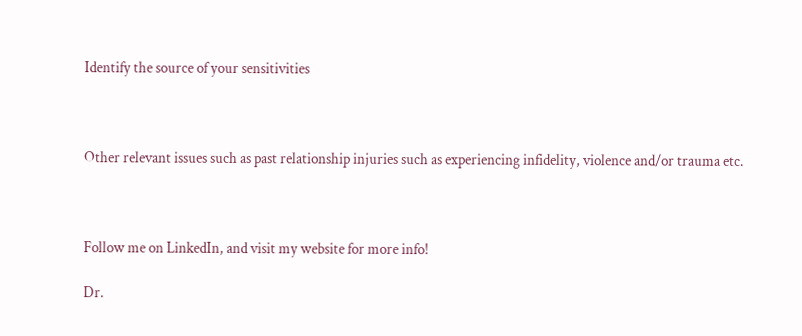Identify the source of your sensitivities



Other relevant issues such as past relationship injuries such as experiencing infidelity, violence and/or trauma etc.



Follow me on LinkedIn, and visit my website for more info!

Dr.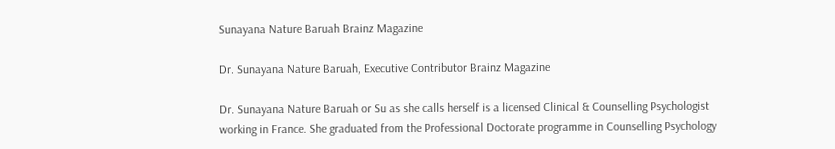Sunayana Nature Baruah Brainz Magazine

Dr. Sunayana Nature Baruah, Executive Contributor Brainz Magazine

Dr. Sunayana Nature Baruah or Su as she calls herself is a licensed Clinical & Counselling Psychologist working in France. She graduated from the Professional Doctorate programme in Counselling Psychology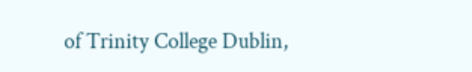of Trinity College Dublin,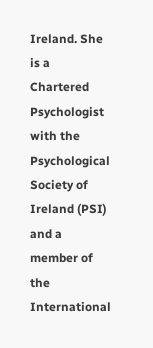Ireland. She is a Chartered Psychologist with the Psychological Society of Ireland (PSI) and a member of the International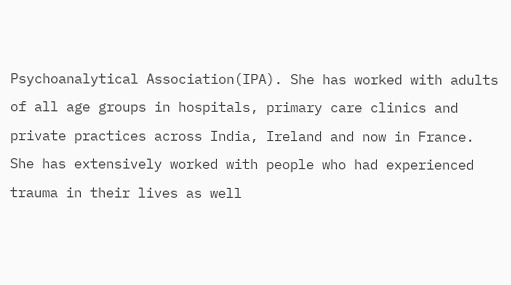Psychoanalytical Association(IPA). She has worked with adults of all age groups in hospitals, primary care clinics and private practices across India, Ireland and now in France. She has extensively worked with people who had experienced trauma in their lives as well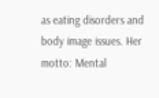as eating disorders and body image issues. Her motto: Mental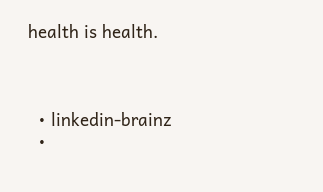health is health.



  • linkedin-brainz
  •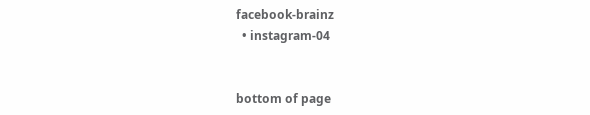facebook-brainz
  • instagram-04


bottom of page